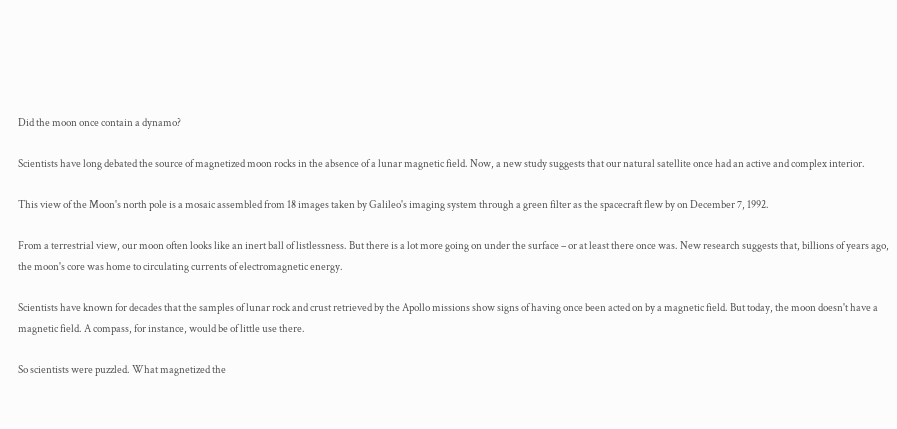Did the moon once contain a dynamo?

Scientists have long debated the source of magnetized moon rocks in the absence of a lunar magnetic field. Now, a new study suggests that our natural satellite once had an active and complex interior.

This view of the Moon's north pole is a mosaic assembled from 18 images taken by Galileo's imaging system through a green filter as the spacecraft flew by on December 7, 1992.

From a terrestrial view, our moon often looks like an inert ball of listlessness. But there is a lot more going on under the surface – or at least there once was. New research suggests that, billions of years ago, the moon's core was home to circulating currents of electromagnetic energy.

Scientists have known for decades that the samples of lunar rock and crust retrieved by the Apollo missions show signs of having once been acted on by a magnetic field. But today, the moon doesn't have a magnetic field. A compass, for instance, would be of little use there.

So scientists were puzzled. What magnetized the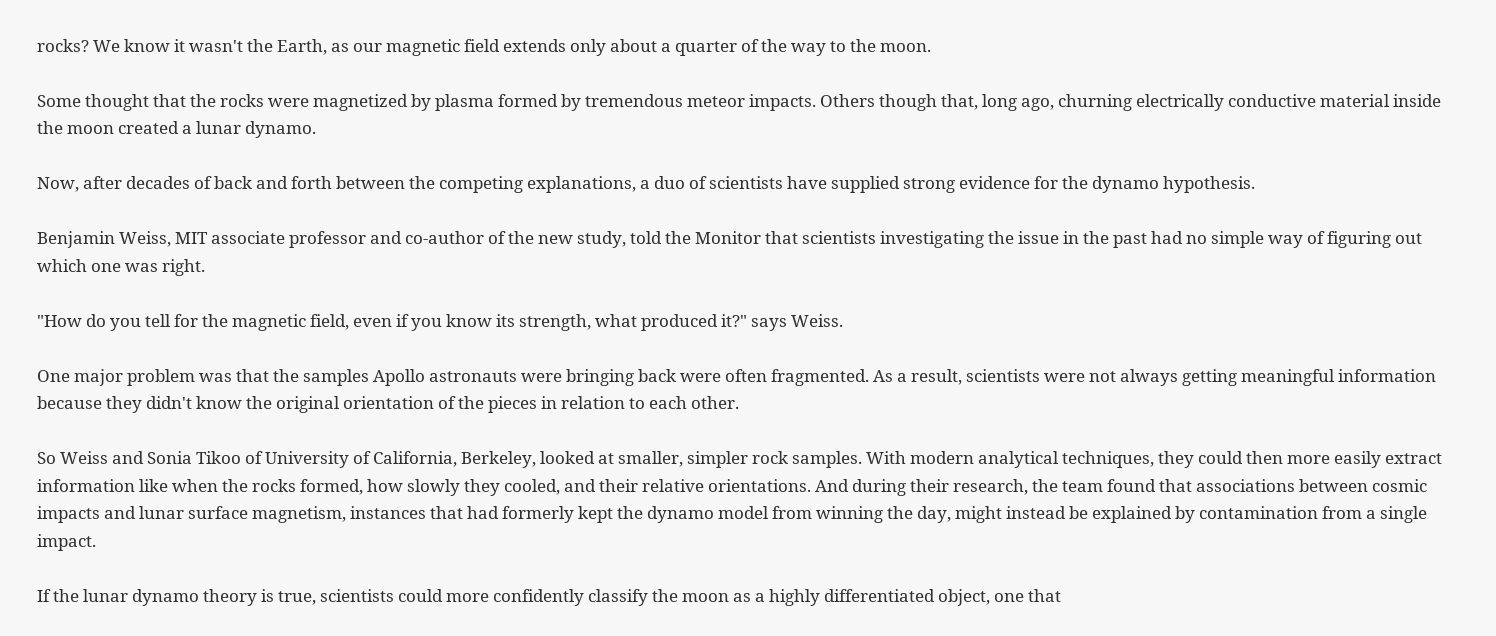rocks? We know it wasn't the Earth, as our magnetic field extends only about a quarter of the way to the moon.

Some thought that the rocks were magnetized by plasma formed by tremendous meteor impacts. Others though that, long ago, churning electrically conductive material inside the moon created a lunar dynamo.

Now, after decades of back and forth between the competing explanations, a duo of scientists have supplied strong evidence for the dynamo hypothesis.

Benjamin Weiss, MIT associate professor and co-author of the new study, told the Monitor that scientists investigating the issue in the past had no simple way of figuring out which one was right.

"How do you tell for the magnetic field, even if you know its strength, what produced it?" says Weiss.

One major problem was that the samples Apollo astronauts were bringing back were often fragmented. As a result, scientists were not always getting meaningful information because they didn't know the original orientation of the pieces in relation to each other.

So Weiss and Sonia Tikoo of University of California, Berkeley, looked at smaller, simpler rock samples. With modern analytical techniques, they could then more easily extract information like when the rocks formed, how slowly they cooled, and their relative orientations. And during their research, the team found that associations between cosmic impacts and lunar surface magnetism, instances that had formerly kept the dynamo model from winning the day, might instead be explained by contamination from a single impact.

If the lunar dynamo theory is true, scientists could more confidently classify the moon as a highly differentiated object, one that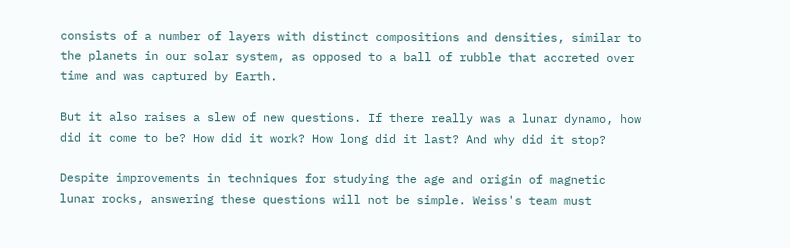consists of a number of layers with distinct compositions and densities, similar to the planets in our solar system, as opposed to a ball of rubble that accreted over time and was captured by Earth.

But it also raises a slew of new questions. If there really was a lunar dynamo, how did it come to be? How did it work? How long did it last? And why did it stop?

Despite improvements in techniques for studying the age and origin of magnetic lunar rocks, answering these questions will not be simple. Weiss's team must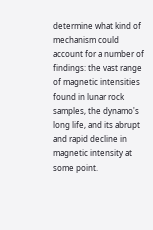determine what kind of mechanism could account for a number of findings: the vast range of magnetic intensities found in lunar rock samples, the dynamo's long life, and its abrupt and rapid decline in magnetic intensity at some point.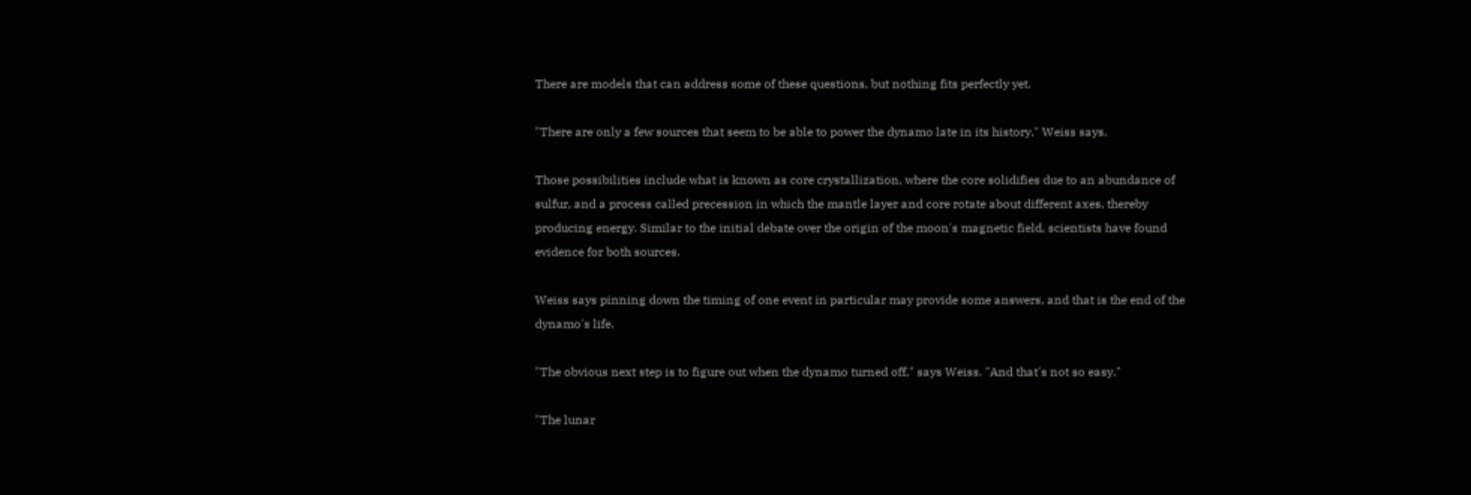There are models that can address some of these questions, but nothing fits perfectly yet.

"There are only a few sources that seem to be able to power the dynamo late in its history," Weiss says.

Those possibilities include what is known as core crystallization, where the core solidifies due to an abundance of sulfur, and a process called precession in which the mantle layer and core rotate about different axes, thereby producing energy. Similar to the initial debate over the origin of the moon's magnetic field, scientists have found evidence for both sources.

Weiss says pinning down the timing of one event in particular may provide some answers, and that is the end of the dynamo's life.

"The obvious next step is to figure out when the dynamo turned off," says Weiss. "And that's not so easy."

"The lunar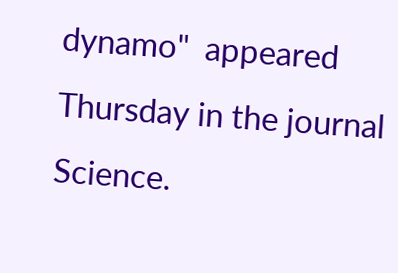dynamo"  appeared Thursday in the journal Science.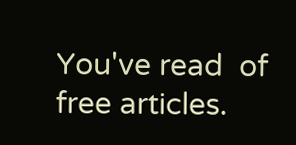You've read  of  free articles.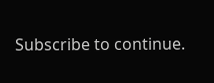Subscribe to continue.